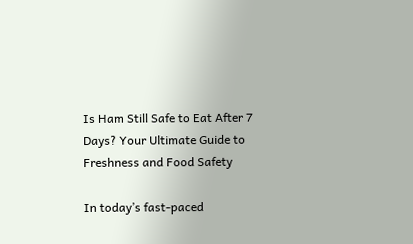Is Ham Still Safe to Eat After 7 Days? Your Ultimate Guide to Freshness and Food Safety

In today’s fast-paced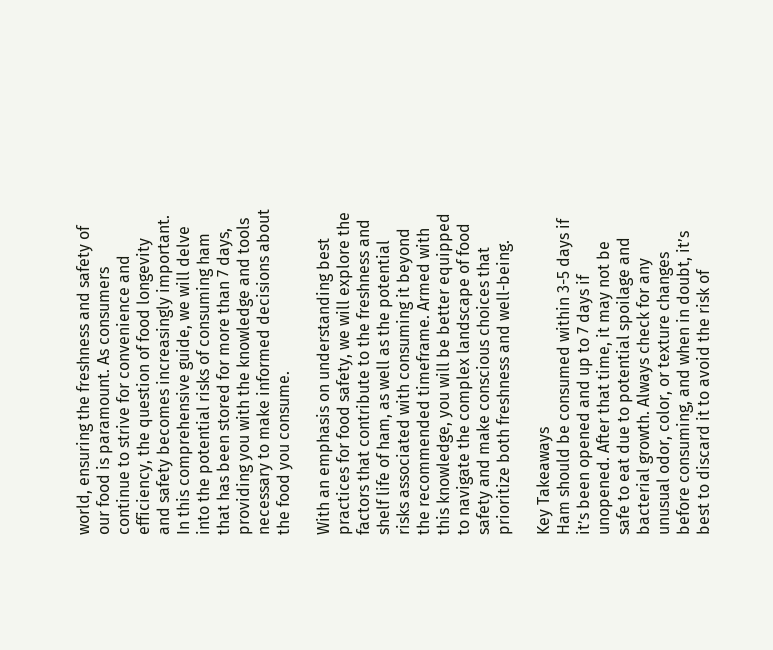world, ensuring the freshness and safety of our food is paramount. As consumers continue to strive for convenience and efficiency, the question of food longevity and safety becomes increasingly important. In this comprehensive guide, we will delve into the potential risks of consuming ham that has been stored for more than 7 days, providing you with the knowledge and tools necessary to make informed decisions about the food you consume.

With an emphasis on understanding best practices for food safety, we will explore the factors that contribute to the freshness and shelf life of ham, as well as the potential risks associated with consuming it beyond the recommended timeframe. Armed with this knowledge, you will be better equipped to navigate the complex landscape of food safety and make conscious choices that prioritize both freshness and well-being.

Key Takeaways
Ham should be consumed within 3-5 days if it’s been opened and up to 7 days if unopened. After that time, it may not be safe to eat due to potential spoilage and bacterial growth. Always check for any unusual odor, color, or texture changes before consuming, and when in doubt, it’s best to discard it to avoid the risk of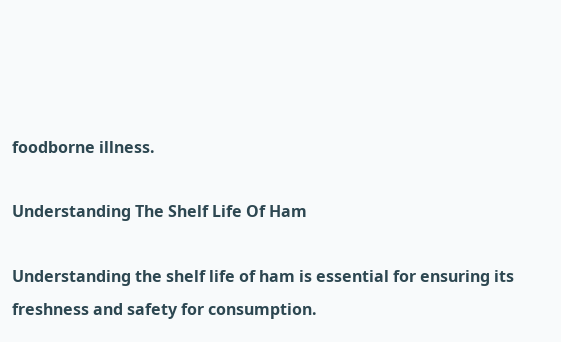foodborne illness.

Understanding The Shelf Life Of Ham

Understanding the shelf life of ham is essential for ensuring its freshness and safety for consumption.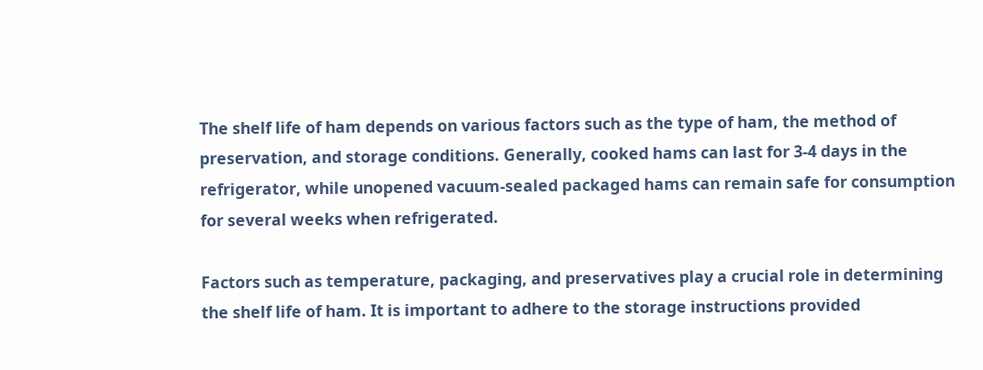The shelf life of ham depends on various factors such as the type of ham, the method of preservation, and storage conditions. Generally, cooked hams can last for 3-4 days in the refrigerator, while unopened vacuum-sealed packaged hams can remain safe for consumption for several weeks when refrigerated.

Factors such as temperature, packaging, and preservatives play a crucial role in determining the shelf life of ham. It is important to adhere to the storage instructions provided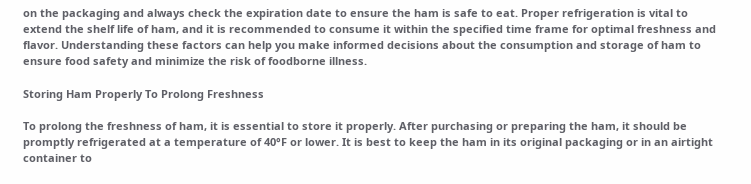on the packaging and always check the expiration date to ensure the ham is safe to eat. Proper refrigeration is vital to extend the shelf life of ham, and it is recommended to consume it within the specified time frame for optimal freshness and flavor. Understanding these factors can help you make informed decisions about the consumption and storage of ham to ensure food safety and minimize the risk of foodborne illness.

Storing Ham Properly To Prolong Freshness

To prolong the freshness of ham, it is essential to store it properly. After purchasing or preparing the ham, it should be promptly refrigerated at a temperature of 40°F or lower. It is best to keep the ham in its original packaging or in an airtight container to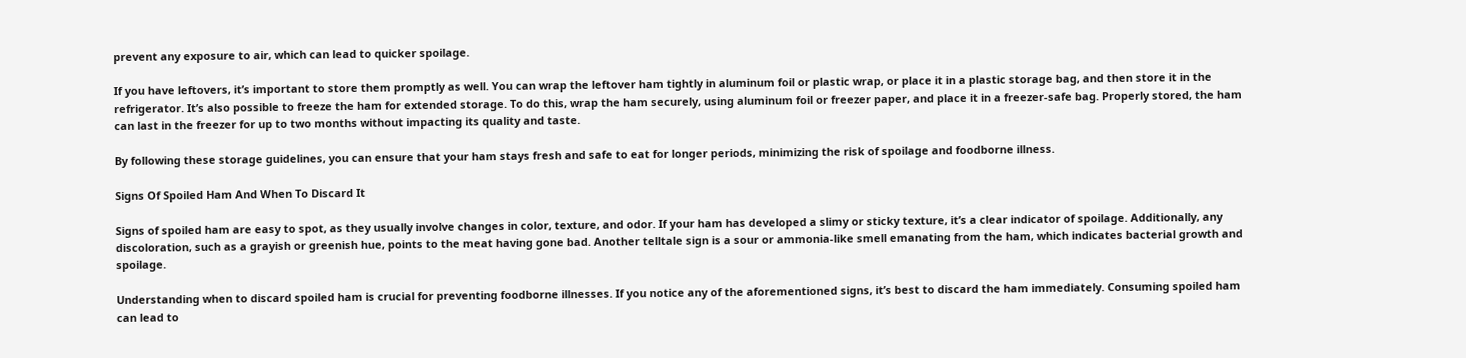prevent any exposure to air, which can lead to quicker spoilage.

If you have leftovers, it’s important to store them promptly as well. You can wrap the leftover ham tightly in aluminum foil or plastic wrap, or place it in a plastic storage bag, and then store it in the refrigerator. It’s also possible to freeze the ham for extended storage. To do this, wrap the ham securely, using aluminum foil or freezer paper, and place it in a freezer-safe bag. Properly stored, the ham can last in the freezer for up to two months without impacting its quality and taste.

By following these storage guidelines, you can ensure that your ham stays fresh and safe to eat for longer periods, minimizing the risk of spoilage and foodborne illness.

Signs Of Spoiled Ham And When To Discard It

Signs of spoiled ham are easy to spot, as they usually involve changes in color, texture, and odor. If your ham has developed a slimy or sticky texture, it’s a clear indicator of spoilage. Additionally, any discoloration, such as a grayish or greenish hue, points to the meat having gone bad. Another telltale sign is a sour or ammonia-like smell emanating from the ham, which indicates bacterial growth and spoilage.

Understanding when to discard spoiled ham is crucial for preventing foodborne illnesses. If you notice any of the aforementioned signs, it’s best to discard the ham immediately. Consuming spoiled ham can lead to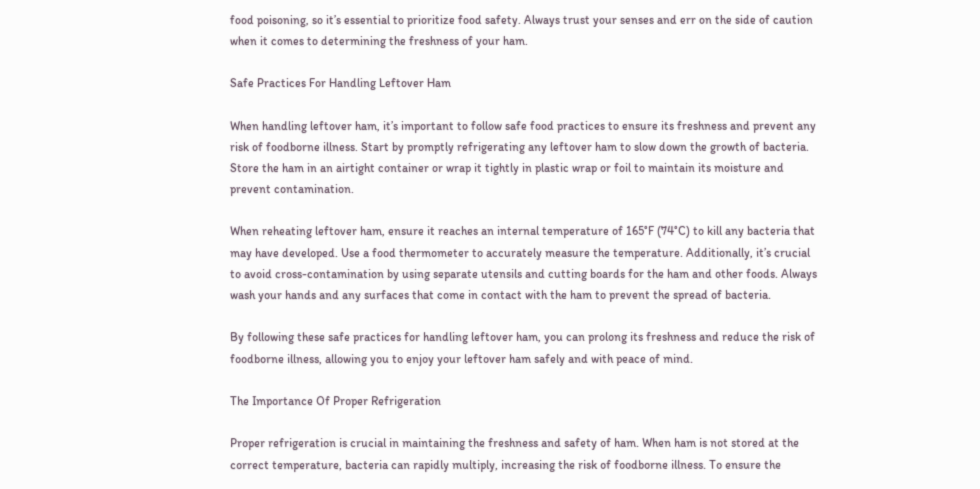food poisoning, so it’s essential to prioritize food safety. Always trust your senses and err on the side of caution when it comes to determining the freshness of your ham.

Safe Practices For Handling Leftover Ham

When handling leftover ham, it’s important to follow safe food practices to ensure its freshness and prevent any risk of foodborne illness. Start by promptly refrigerating any leftover ham to slow down the growth of bacteria. Store the ham in an airtight container or wrap it tightly in plastic wrap or foil to maintain its moisture and prevent contamination.

When reheating leftover ham, ensure it reaches an internal temperature of 165°F (74°C) to kill any bacteria that may have developed. Use a food thermometer to accurately measure the temperature. Additionally, it’s crucial to avoid cross-contamination by using separate utensils and cutting boards for the ham and other foods. Always wash your hands and any surfaces that come in contact with the ham to prevent the spread of bacteria.

By following these safe practices for handling leftover ham, you can prolong its freshness and reduce the risk of foodborne illness, allowing you to enjoy your leftover ham safely and with peace of mind.

The Importance Of Proper Refrigeration

Proper refrigeration is crucial in maintaining the freshness and safety of ham. When ham is not stored at the correct temperature, bacteria can rapidly multiply, increasing the risk of foodborne illness. To ensure the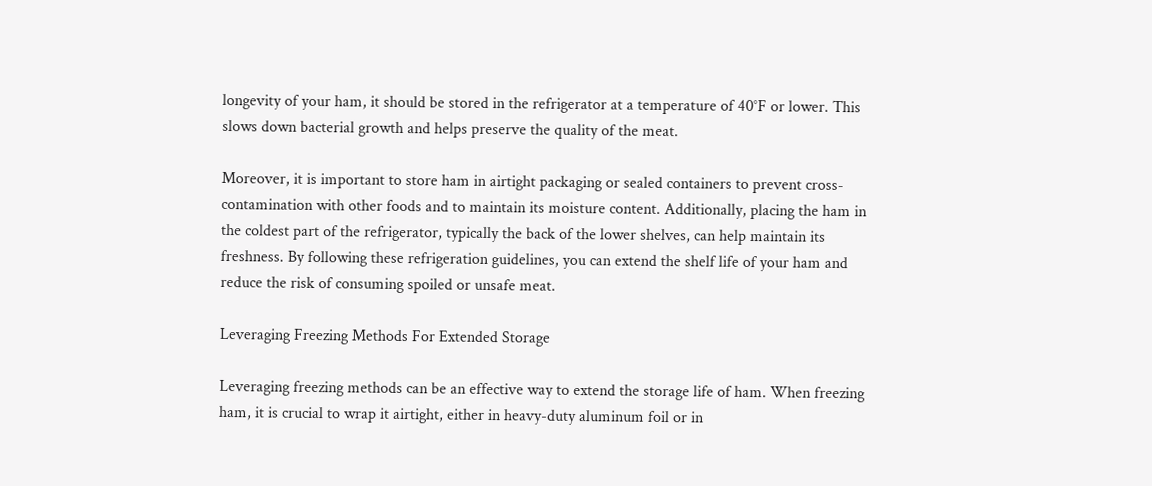longevity of your ham, it should be stored in the refrigerator at a temperature of 40°F or lower. This slows down bacterial growth and helps preserve the quality of the meat.

Moreover, it is important to store ham in airtight packaging or sealed containers to prevent cross-contamination with other foods and to maintain its moisture content. Additionally, placing the ham in the coldest part of the refrigerator, typically the back of the lower shelves, can help maintain its freshness. By following these refrigeration guidelines, you can extend the shelf life of your ham and reduce the risk of consuming spoiled or unsafe meat.

Leveraging Freezing Methods For Extended Storage

Leveraging freezing methods can be an effective way to extend the storage life of ham. When freezing ham, it is crucial to wrap it airtight, either in heavy-duty aluminum foil or in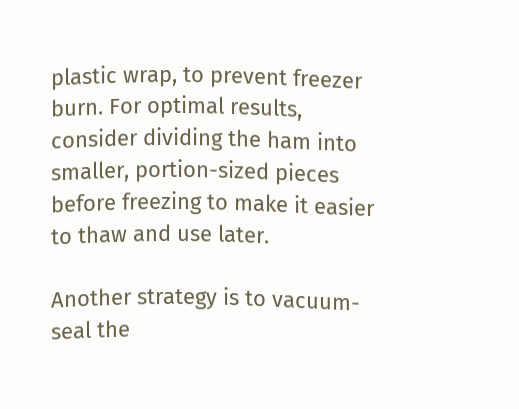plastic wrap, to prevent freezer burn. For optimal results, consider dividing the ham into smaller, portion-sized pieces before freezing to make it easier to thaw and use later.

Another strategy is to vacuum-seal the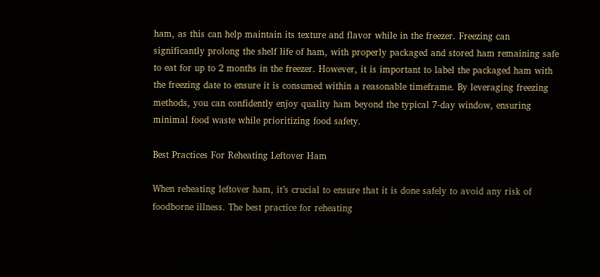ham, as this can help maintain its texture and flavor while in the freezer. Freezing can significantly prolong the shelf life of ham, with properly packaged and stored ham remaining safe to eat for up to 2 months in the freezer. However, it is important to label the packaged ham with the freezing date to ensure it is consumed within a reasonable timeframe. By leveraging freezing methods, you can confidently enjoy quality ham beyond the typical 7-day window, ensuring minimal food waste while prioritizing food safety.

Best Practices For Reheating Leftover Ham

When reheating leftover ham, it’s crucial to ensure that it is done safely to avoid any risk of foodborne illness. The best practice for reheating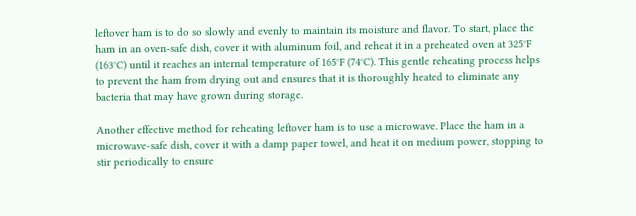leftover ham is to do so slowly and evenly to maintain its moisture and flavor. To start, place the ham in an oven-safe dish, cover it with aluminum foil, and reheat it in a preheated oven at 325°F (163°C) until it reaches an internal temperature of 165°F (74°C). This gentle reheating process helps to prevent the ham from drying out and ensures that it is thoroughly heated to eliminate any bacteria that may have grown during storage.

Another effective method for reheating leftover ham is to use a microwave. Place the ham in a microwave-safe dish, cover it with a damp paper towel, and heat it on medium power, stopping to stir periodically to ensure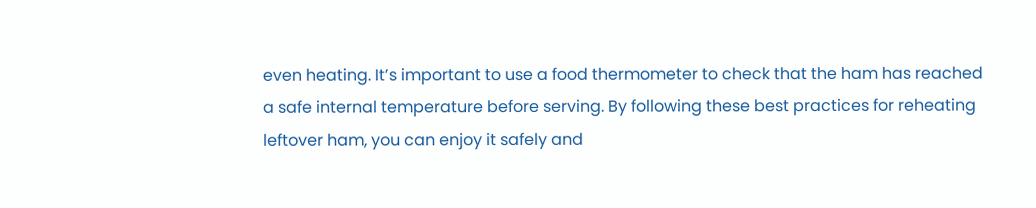even heating. It’s important to use a food thermometer to check that the ham has reached a safe internal temperature before serving. By following these best practices for reheating leftover ham, you can enjoy it safely and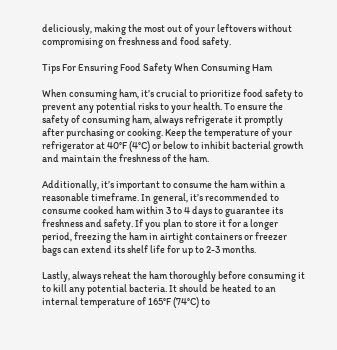deliciously, making the most out of your leftovers without compromising on freshness and food safety.

Tips For Ensuring Food Safety When Consuming Ham

When consuming ham, it’s crucial to prioritize food safety to prevent any potential risks to your health. To ensure the safety of consuming ham, always refrigerate it promptly after purchasing or cooking. Keep the temperature of your refrigerator at 40°F (4°C) or below to inhibit bacterial growth and maintain the freshness of the ham.

Additionally, it’s important to consume the ham within a reasonable timeframe. In general, it’s recommended to consume cooked ham within 3 to 4 days to guarantee its freshness and safety. If you plan to store it for a longer period, freezing the ham in airtight containers or freezer bags can extend its shelf life for up to 2-3 months.

Lastly, always reheat the ham thoroughly before consuming it to kill any potential bacteria. It should be heated to an internal temperature of 165°F (74°C) to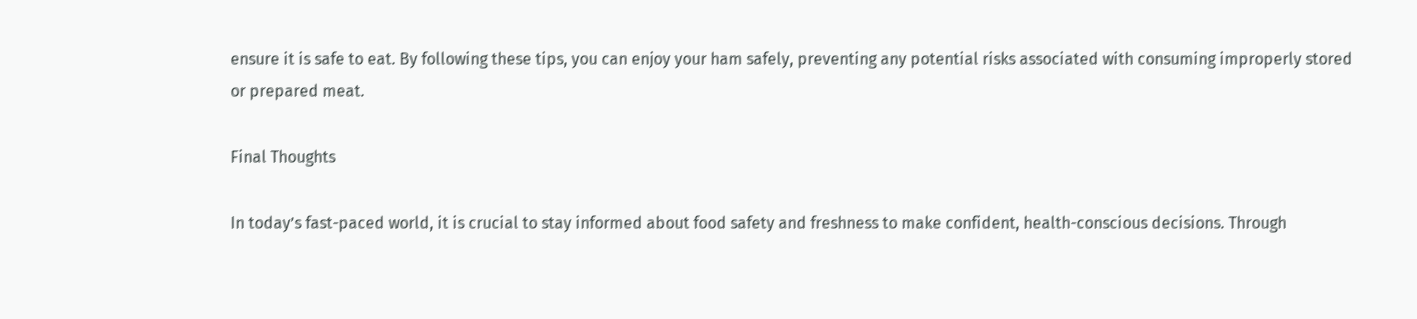ensure it is safe to eat. By following these tips, you can enjoy your ham safely, preventing any potential risks associated with consuming improperly stored or prepared meat.

Final Thoughts

In today’s fast-paced world, it is crucial to stay informed about food safety and freshness to make confident, health-conscious decisions. Through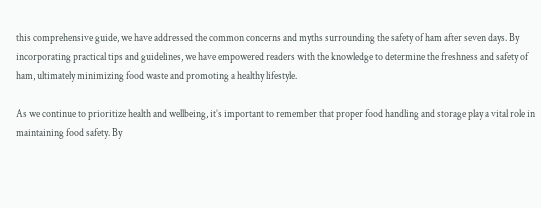this comprehensive guide, we have addressed the common concerns and myths surrounding the safety of ham after seven days. By incorporating practical tips and guidelines, we have empowered readers with the knowledge to determine the freshness and safety of ham, ultimately minimizing food waste and promoting a healthy lifestyle.

As we continue to prioritize health and wellbeing, it’s important to remember that proper food handling and storage play a vital role in maintaining food safety. By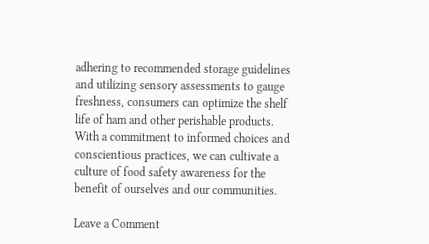adhering to recommended storage guidelines and utilizing sensory assessments to gauge freshness, consumers can optimize the shelf life of ham and other perishable products. With a commitment to informed choices and conscientious practices, we can cultivate a culture of food safety awareness for the benefit of ourselves and our communities.

Leave a Comment